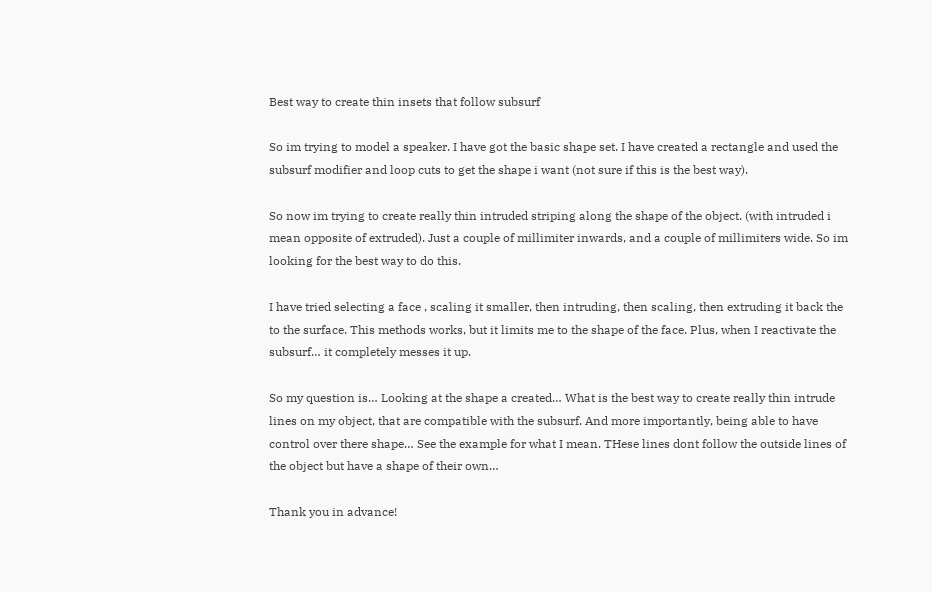Best way to create thin insets that follow subsurf

So im trying to model a speaker. I have got the basic shape set. I have created a rectangle and used the subsurf modifier and loop cuts to get the shape i want (not sure if this is the best way).

So now im trying to create really thin intruded striping along the shape of the object. (with intruded i mean opposite of extruded). Just a couple of millimiter inwards, and a couple of millimiters wide. So im looking for the best way to do this.

I have tried selecting a face , scaling it smaller, then intruding, then scaling, then extruding it back the to the surface. This methods works, but it limits me to the shape of the face. Plus, when I reactivate the subsurf… it completely messes it up.

So my question is… Looking at the shape a created… What is the best way to create really thin intrude lines on my object, that are compatible with the subsurf. And more importantly, being able to have control over there shape… See the example for what I mean. THese lines dont follow the outside lines of the object but have a shape of their own…

Thank you in advance!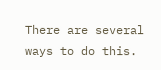There are several ways to do this.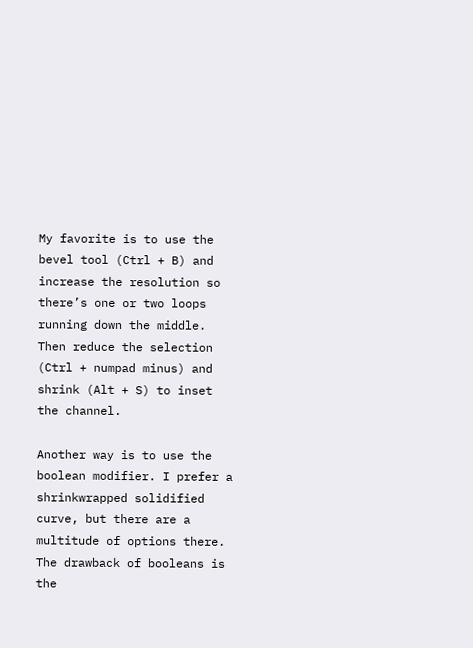My favorite is to use the bevel tool (Ctrl + B) and increase the resolution so there’s one or two loops running down the middle. Then reduce the selection (Ctrl + numpad minus) and shrink (Alt + S) to inset the channel.

Another way is to use the boolean modifier. I prefer a shrinkwrapped solidified curve, but there are a multitude of options there. The drawback of booleans is the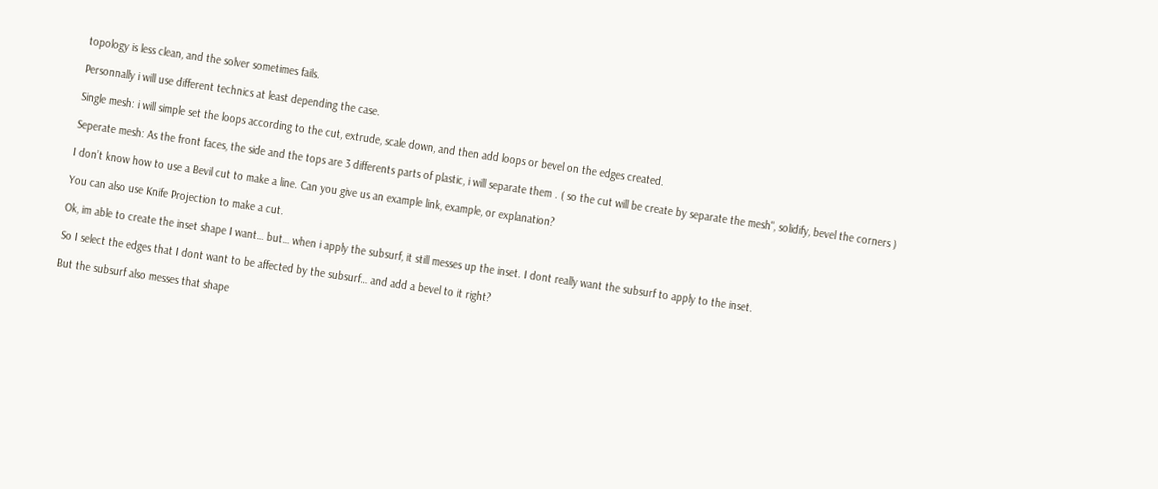topology is less clean, and the solver sometimes fails.

Personnally i will use different technics at least depending the case.

Single mesh: i will simple set the loops according to the cut, extrude, scale down, and then add loops or bevel on the edges created.

Seperate mesh: As the front faces, the side and the tops are 3 differents parts of plastic, i will separate them . ( so the cut will be create by separate the mesh", solidify, bevel the corners )

I don’t know how to use a Bevil cut to make a line. Can you give us an example link, example, or explanation?

You can also use Knife Projection to make a cut.

Ok, im able to create the inset shape I want… but… when i apply the subsurf, it still messes up the inset. I dont really want the subsurf to apply to the inset.

So I select the edges that I dont want to be affected by the subsurf… and add a bevel to it right?

But the subsurf also messes that shape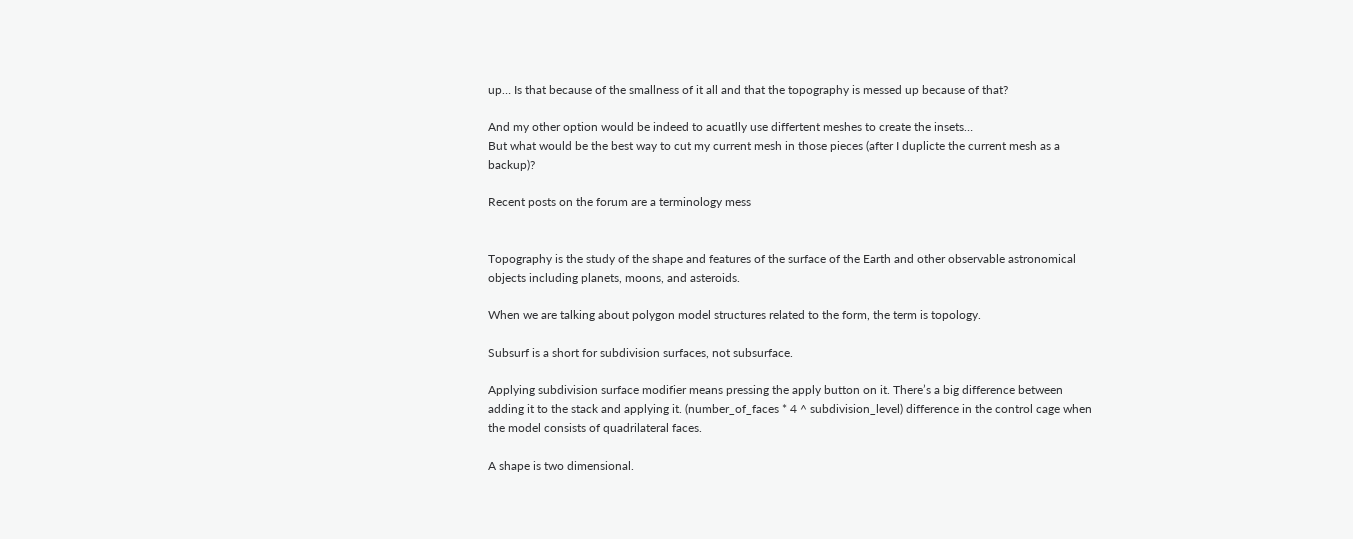up… Is that because of the smallness of it all and that the topography is messed up because of that?

And my other option would be indeed to acuatlly use differtent meshes to create the insets…
But what would be the best way to cut my current mesh in those pieces (after I duplicte the current mesh as a backup)?

Recent posts on the forum are a terminology mess


Topography is the study of the shape and features of the surface of the Earth and other observable astronomical objects including planets, moons, and asteroids.

When we are talking about polygon model structures related to the form, the term is topology.

Subsurf is a short for subdivision surfaces, not subsurface.

Applying subdivision surface modifier means pressing the apply button on it. There’s a big difference between adding it to the stack and applying it. (number_of_faces * 4 ^ subdivision_level) difference in the control cage when the model consists of quadrilateral faces.

A shape is two dimensional.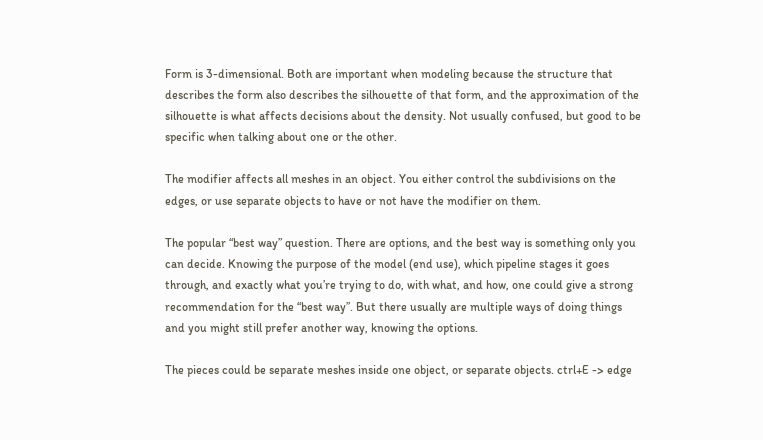Form is 3-dimensional. Both are important when modeling because the structure that describes the form also describes the silhouette of that form, and the approximation of the silhouette is what affects decisions about the density. Not usually confused, but good to be specific when talking about one or the other.

The modifier affects all meshes in an object. You either control the subdivisions on the edges, or use separate objects to have or not have the modifier on them.

The popular “best way” question. There are options, and the best way is something only you can decide. Knowing the purpose of the model (end use), which pipeline stages it goes through, and exactly what you’re trying to do, with what, and how, one could give a strong recommendation for the “best way”. But there usually are multiple ways of doing things and you might still prefer another way, knowing the options.

The pieces could be separate meshes inside one object, or separate objects. ctrl+E -> edge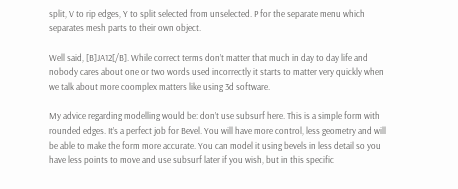split, V to rip edges, Y to split selected from unselected. P for the separate menu which separates mesh parts to their own object.

Well said, [B]JA12[/B]. While correct terms don’t matter that much in day to day life and nobody cares about one or two words used incorrectly it starts to matter very quickly when we talk about more coomplex matters like using 3d software.

My advice regarding modelling would be: don’t use subsurf here. This is a simple form with rounded edges. It’s a perfect job for Bevel. You will have more control, less geometry and will be able to make the form more accurate. You can model it using bevels in less detail so you have less points to move and use subsurf later if you wish, but in this specific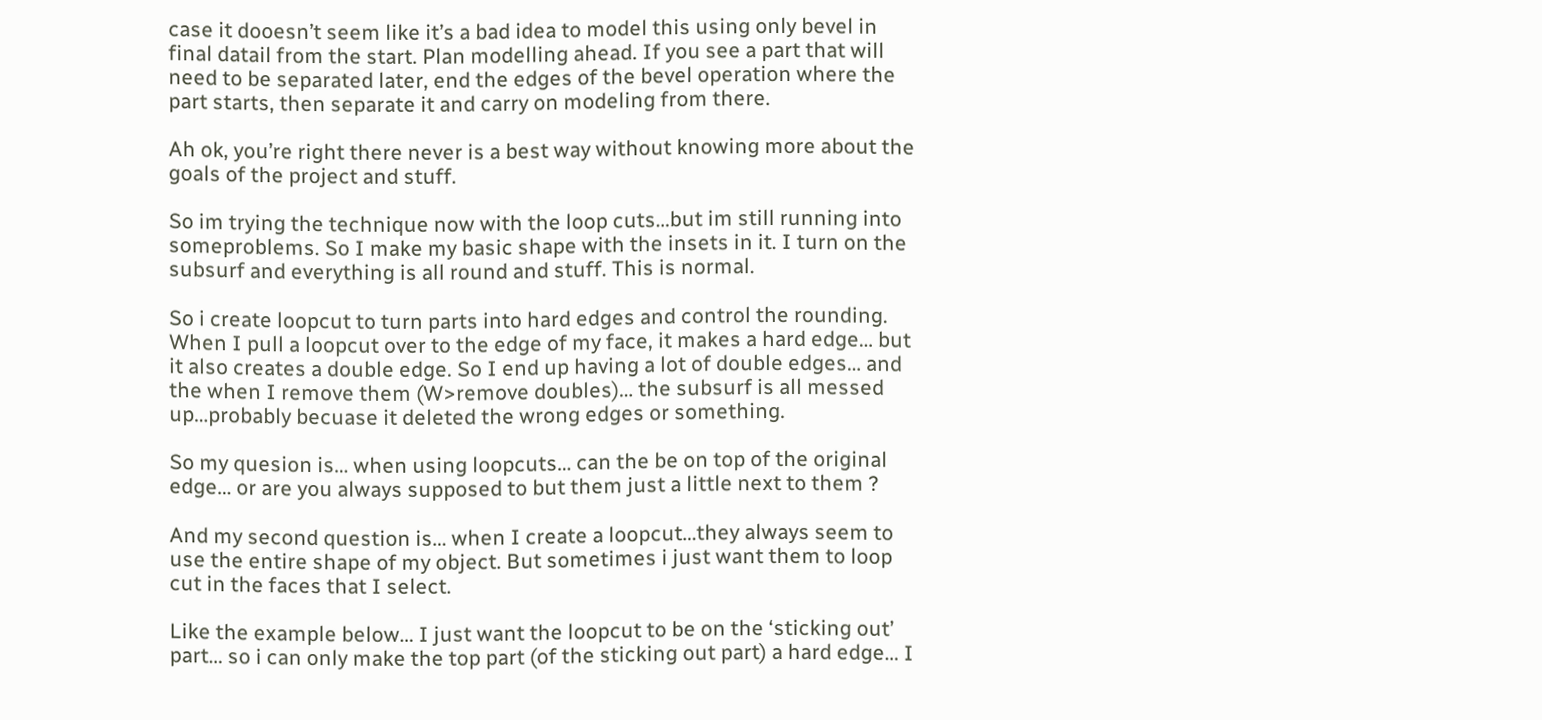case it dooesn’t seem like it’s a bad idea to model this using only bevel in final datail from the start. Plan modelling ahead. If you see a part that will need to be separated later, end the edges of the bevel operation where the part starts, then separate it and carry on modeling from there.

Ah ok, you’re right there never is a best way without knowing more about the goals of the project and stuff.

So im trying the technique now with the loop cuts…but im still running into someproblems. So I make my basic shape with the insets in it. I turn on the subsurf and everything is all round and stuff. This is normal.

So i create loopcut to turn parts into hard edges and control the rounding. When I pull a loopcut over to the edge of my face, it makes a hard edge… but it also creates a double edge. So I end up having a lot of double edges… and the when I remove them (W>remove doubles)… the subsurf is all messed up…probably becuase it deleted the wrong edges or something.

So my quesion is… when using loopcuts… can the be on top of the original edge… or are you always supposed to but them just a little next to them ?

And my second question is… when I create a loopcut…they always seem to use the entire shape of my object. But sometimes i just want them to loop cut in the faces that I select.

Like the example below… I just want the loopcut to be on the ‘sticking out’ part… so i can only make the top part (of the sticking out part) a hard edge… I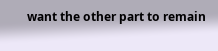want the other part to remain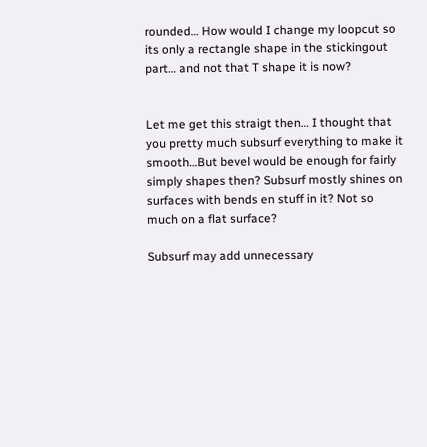rounded… How would I change my loopcut so its only a rectangle shape in the stickingout part… and not that T shape it is now?


Let me get this straigt then… I thought that you pretty much subsurf everything to make it smooth…But bevel would be enough for fairly simply shapes then? Subsurf mostly shines on surfaces with bends en stuff in it? Not so much on a flat surface?

Subsurf may add unnecessary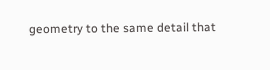geometry to the same detail that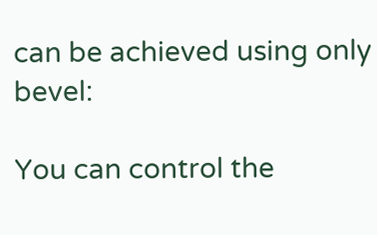can be achieved using only bevel:

You can control the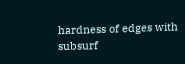hardness of edges with subsurf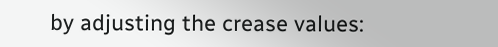by adjusting the crease values: